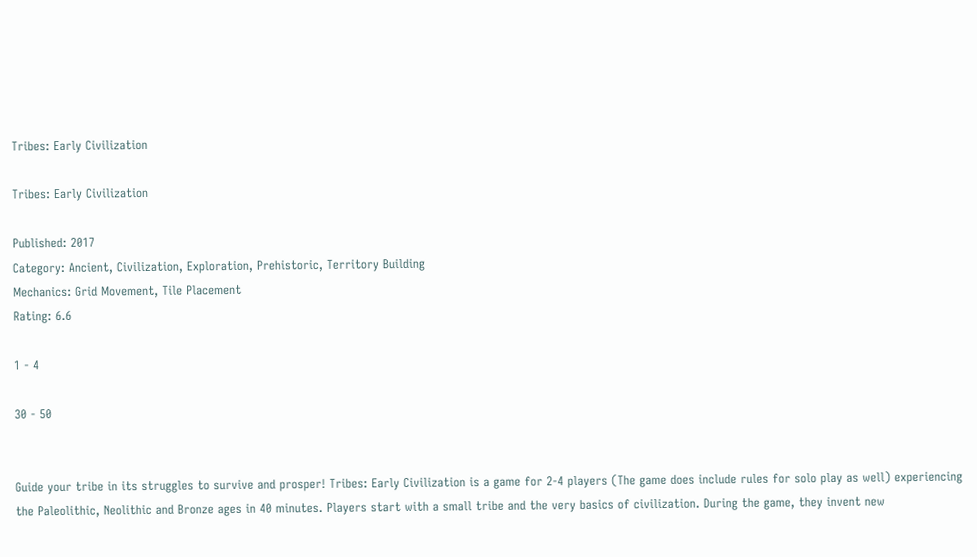Tribes: Early Civilization

Tribes: Early Civilization

Published: 2017
Category: Ancient, Civilization, Exploration, Prehistoric, Territory Building
Mechanics: Grid Movement, Tile Placement
Rating: 6.6

1 - 4

30 - 50


Guide your tribe in its struggles to survive and prosper! Tribes: Early Civilization is a game for 2-4 players (The game does include rules for solo play as well) experiencing the Paleolithic, Neolithic and Bronze ages in 40 minutes. Players start with a small tribe and the very basics of civilization. During the game, they invent new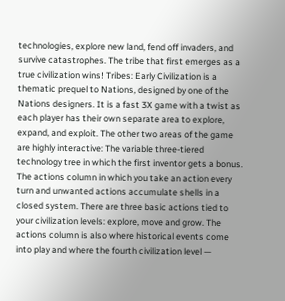technologies, explore new land, fend off invaders, and survive catastrophes. The tribe that first emerges as a true civilization wins! Tribes: Early Civilization is a thematic prequel to Nations, designed by one of the Nations designers. It is a fast 3X game with a twist as each player has their own separate area to explore, expand, and exploit. The other two areas of the game are highly interactive: The variable three-tiered technology tree in which the first inventor gets a bonus. The actions column in which you take an action every turn and unwanted actions accumulate shells in a closed system. There are three basic actions tied to your civilization levels: explore, move and grow. The actions column is also where historical events come into play and where the fourth civilization level —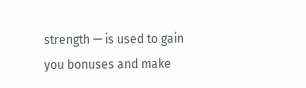strength — is used to gain you bonuses and make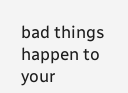bad things happen to your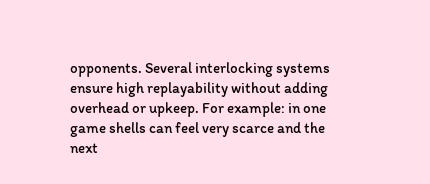opponents. Several interlocking systems ensure high replayability without adding overhead or upkeep. For example: in one game shells can feel very scarce and the next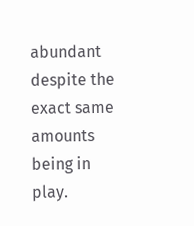abundant despite the exact same amounts being in play.